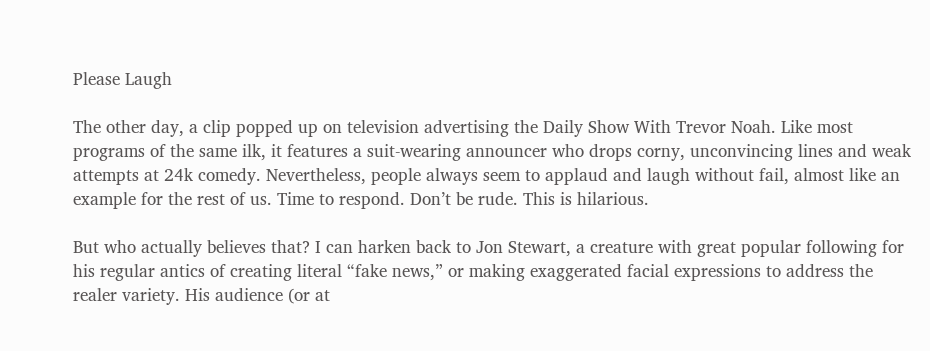Please Laugh

The other day, a clip popped up on television advertising the Daily Show With Trevor Noah. Like most programs of the same ilk, it features a suit-wearing announcer who drops corny, unconvincing lines and weak attempts at 24k comedy. Nevertheless, people always seem to applaud and laugh without fail, almost like an example for the rest of us. Time to respond. Don’t be rude. This is hilarious.

But who actually believes that? I can harken back to Jon Stewart, a creature with great popular following for his regular antics of creating literal “fake news,” or making exaggerated facial expressions to address the realer variety. His audience (or at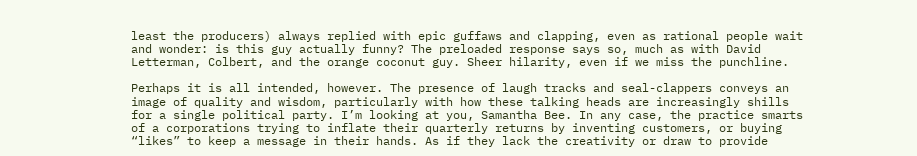least the producers) always replied with epic guffaws and clapping, even as rational people wait and wonder: is this guy actually funny? The preloaded response says so, much as with David Letterman, Colbert, and the orange coconut guy. Sheer hilarity, even if we miss the punchline.

Perhaps it is all intended, however. The presence of laugh tracks and seal-clappers conveys an image of quality and wisdom, particularly with how these talking heads are increasingly shills for a single political party. I’m looking at you, Samantha Bee. In any case, the practice smarts of a corporations trying to inflate their quarterly returns by inventing customers, or buying “likes” to keep a message in their hands. As if they lack the creativity or draw to provide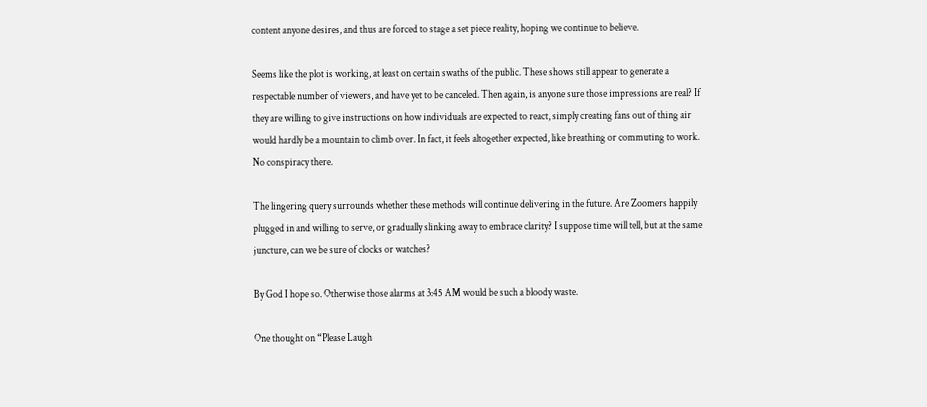content anyone desires, and thus are forced to stage a set piece reality, hoping we continue to believe.

Seems like the plot is working, at least on certain swaths of the public. These shows still appear to generate a respectable number of viewers, and have yet to be canceled. Then again, is anyone sure those impressions are real? If they are willing to give instructions on how individuals are expected to react, simply creating fans out of thing air would hardly be a mountain to climb over. In fact, it feels altogether expected, like breathing or commuting to work. No conspiracy there.

The lingering query surrounds whether these methods will continue delivering in the future. Are Zoomers happily plugged in and willing to serve, or gradually slinking away to embrace clarity? I suppose time will tell, but at the same juncture, can we be sure of clocks or watches?

By God I hope so. Otherwise those alarms at 3:45 AM would be such a bloody waste.

One thought on “Please Laugh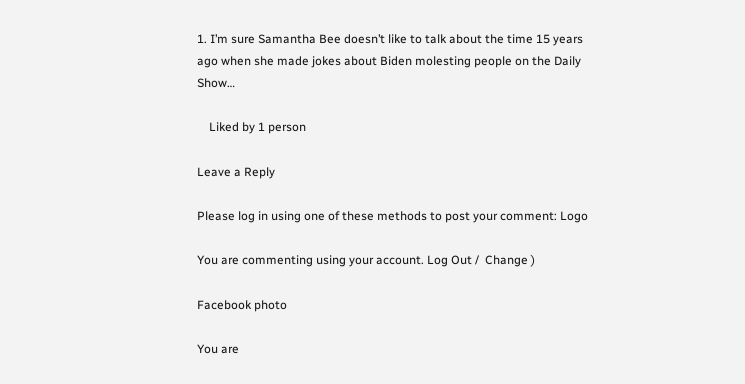1. I’m sure Samantha Bee doesn’t like to talk about the time 15 years ago when she made jokes about Biden molesting people on the Daily Show…

    Liked by 1 person

Leave a Reply

Please log in using one of these methods to post your comment: Logo

You are commenting using your account. Log Out /  Change )

Facebook photo

You are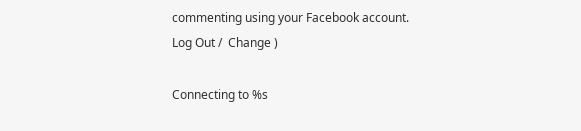commenting using your Facebook account. Log Out /  Change )

Connecting to %s